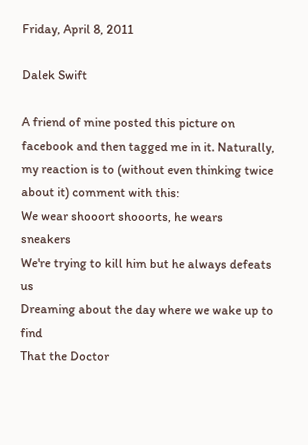Friday, April 8, 2011

Dalek Swift

A friend of mine posted this picture on facebook and then tagged me in it. Naturally, my reaction is to (without even thinking twice about it) comment with this:
We wear shooort shooorts, he wears sneakers
We're trying to kill him but he always defeats us
Dreaming about the day where we wake up to find
That the Doctor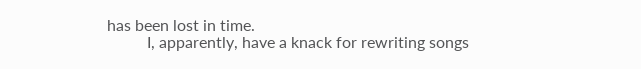has been lost in time.
          I, apparently, have a knack for rewriting songs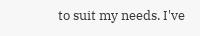to suit my needs. I've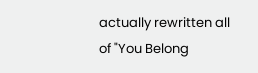actually rewritten all of "You Belong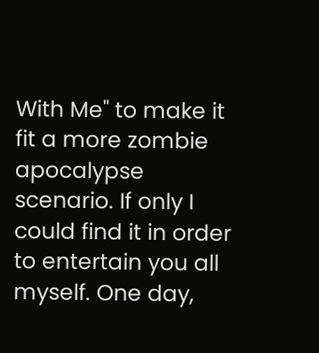With Me" to make it fit a more zombie apocalypse scenario. If only I could find it in order to entertain you all myself. One day,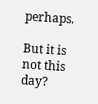perhaps.

But it is not this day?